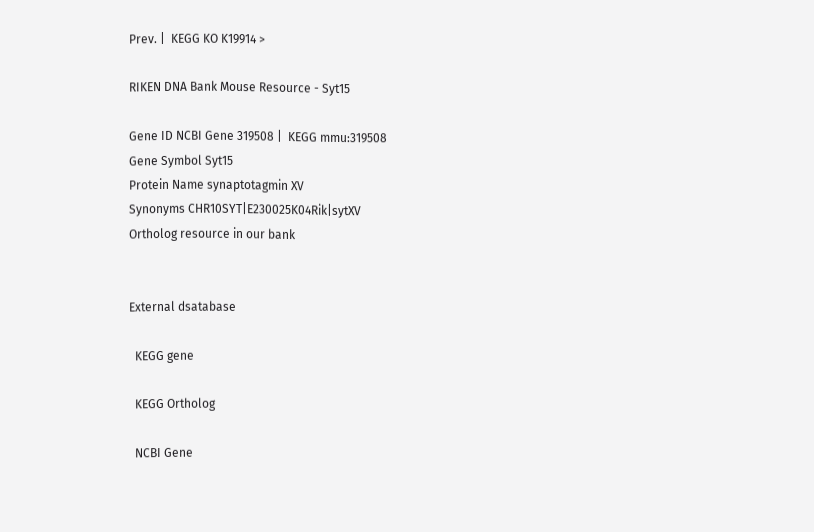Prev. |  KEGG KO K19914 >

RIKEN DNA Bank Mouse Resource - Syt15

Gene ID NCBI Gene 319508 |  KEGG mmu:319508
Gene Symbol Syt15
Protein Name synaptotagmin XV
Synonyms CHR10SYT|E230025K04Rik|sytXV
Ortholog resource in our bank


External dsatabase

  KEGG gene

  KEGG Ortholog

  NCBI Gene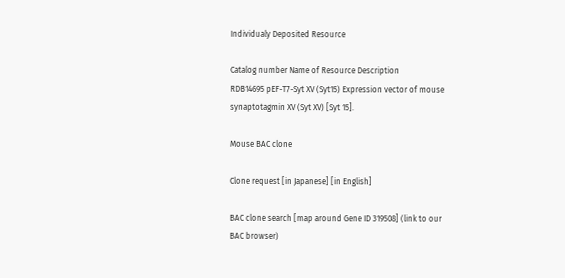Individualy Deposited Resource

Catalog number Name of Resource Description
RDB14695 pEF-T7-Syt XV (Syt15) Expression vector of mouse synaptotagmin XV (Syt XV) [Syt 15].

Mouse BAC clone

Clone request [in Japanese] [in English]

BAC clone search [map around Gene ID 319508] (link to our BAC browser)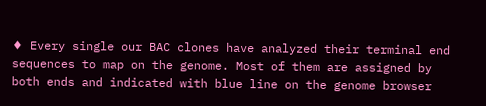♦ Every single our BAC clones have analyzed their terminal end sequences to map on the genome. Most of them are assigned by both ends and indicated with blue line on the genome browser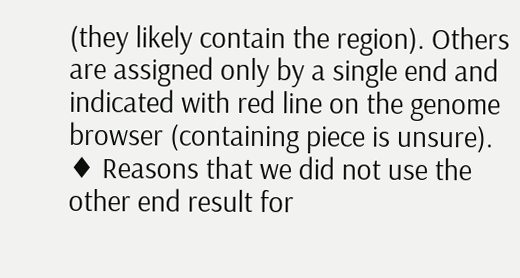(they likely contain the region). Others are assigned only by a single end and indicated with red line on the genome browser (containing piece is unsure).
♦ Reasons that we did not use the other end result for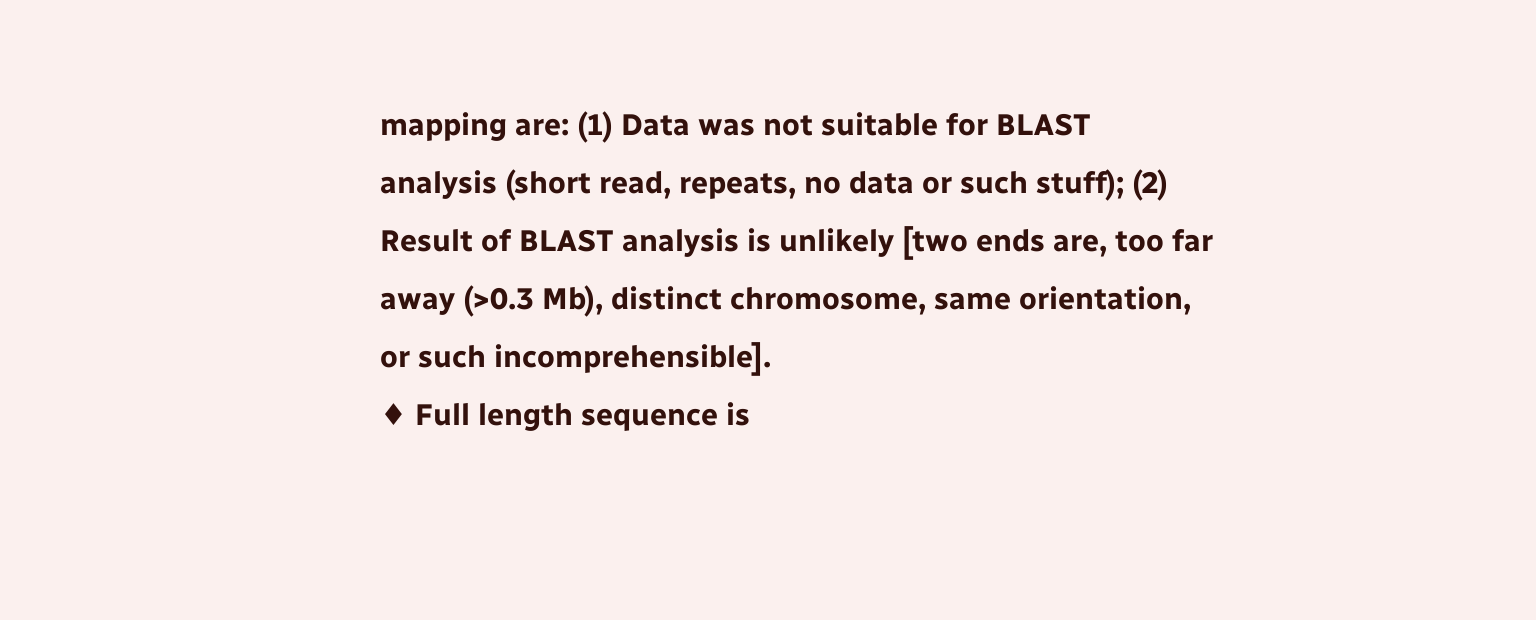mapping are: (1) Data was not suitable for BLAST analysis (short read, repeats, no data or such stuff); (2) Result of BLAST analysis is unlikely [two ends are, too far away (>0.3 Mb), distinct chromosome, same orientation, or such incomprehensible].
♦ Full length sequence is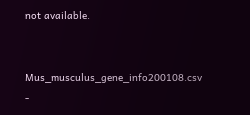not available.


Mus_musculus_gene_info200108.csv -